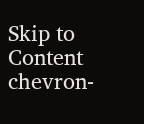Skip to Content
chevron-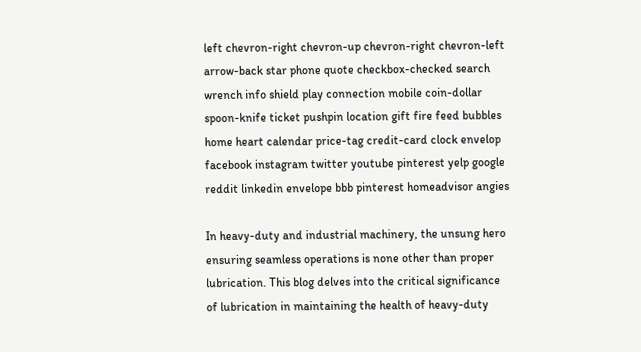left chevron-right chevron-up chevron-right chevron-left arrow-back star phone quote checkbox-checked search wrench info shield play connection mobile coin-dollar spoon-knife ticket pushpin location gift fire feed bubbles home heart calendar price-tag credit-card clock envelop facebook instagram twitter youtube pinterest yelp google reddit linkedin envelope bbb pinterest homeadvisor angies

In heavy-duty and industrial machinery, the unsung hero ensuring seamless operations is none other than proper lubrication. This blog delves into the critical significance of lubrication in maintaining the health of heavy-duty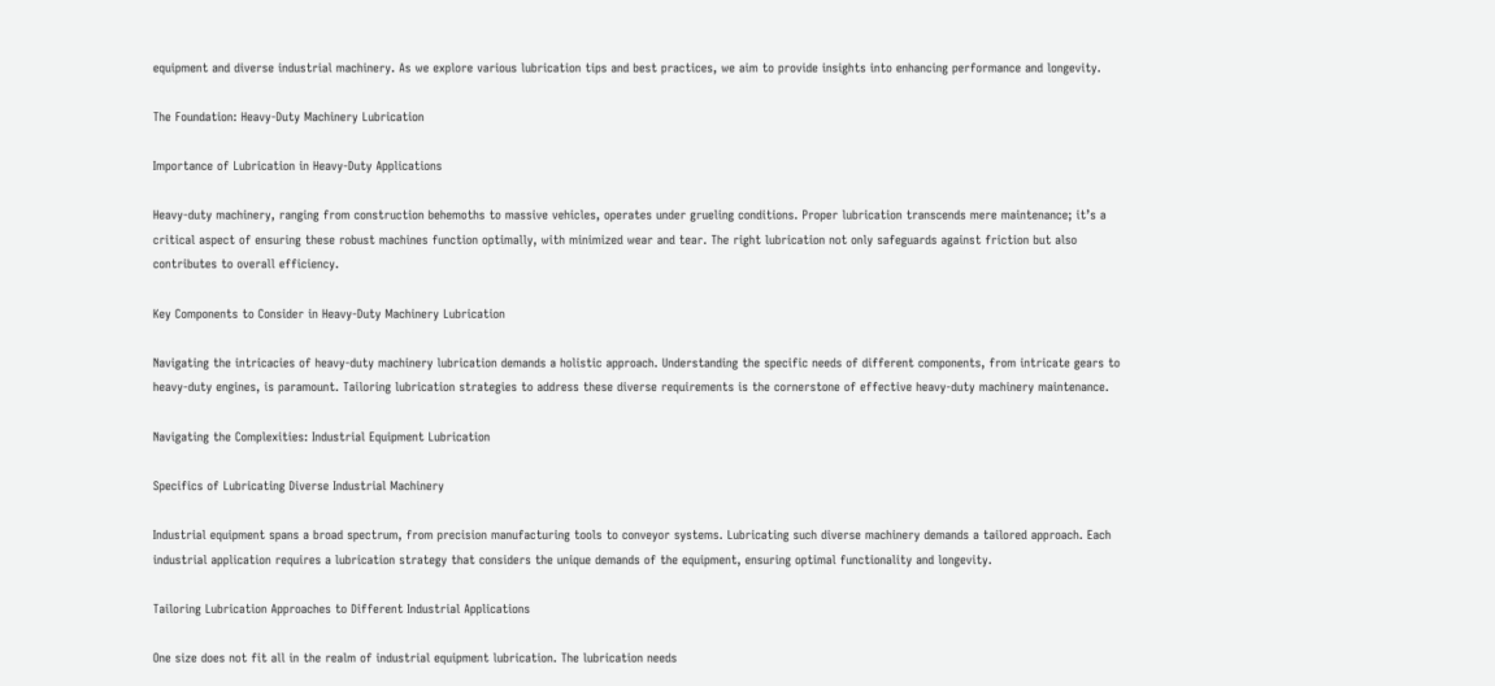equipment and diverse industrial machinery. As we explore various lubrication tips and best practices, we aim to provide insights into enhancing performance and longevity.

The Foundation: Heavy-Duty Machinery Lubrication

Importance of Lubrication in Heavy-Duty Applications

Heavy-duty machinery, ranging from construction behemoths to massive vehicles, operates under grueling conditions. Proper lubrication transcends mere maintenance; it’s a critical aspect of ensuring these robust machines function optimally, with minimized wear and tear. The right lubrication not only safeguards against friction but also contributes to overall efficiency.

Key Components to Consider in Heavy-Duty Machinery Lubrication

Navigating the intricacies of heavy-duty machinery lubrication demands a holistic approach. Understanding the specific needs of different components, from intricate gears to heavy-duty engines, is paramount. Tailoring lubrication strategies to address these diverse requirements is the cornerstone of effective heavy-duty machinery maintenance.

Navigating the Complexities: Industrial Equipment Lubrication

Specifics of Lubricating Diverse Industrial Machinery

Industrial equipment spans a broad spectrum, from precision manufacturing tools to conveyor systems. Lubricating such diverse machinery demands a tailored approach. Each industrial application requires a lubrication strategy that considers the unique demands of the equipment, ensuring optimal functionality and longevity.

Tailoring Lubrication Approaches to Different Industrial Applications

One size does not fit all in the realm of industrial equipment lubrication. The lubrication needs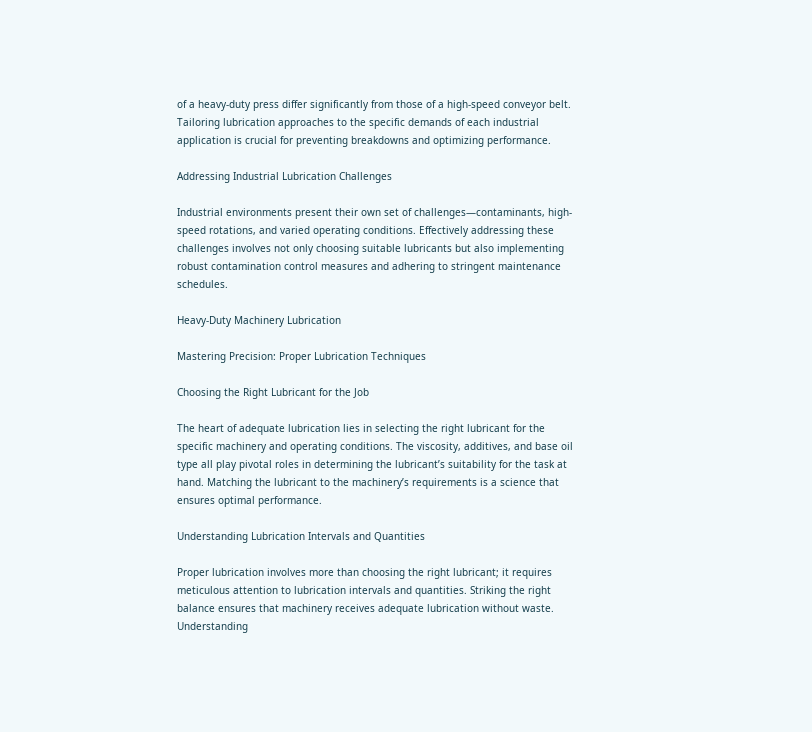of a heavy-duty press differ significantly from those of a high-speed conveyor belt. Tailoring lubrication approaches to the specific demands of each industrial application is crucial for preventing breakdowns and optimizing performance.

Addressing Industrial Lubrication Challenges

Industrial environments present their own set of challenges—contaminants, high-speed rotations, and varied operating conditions. Effectively addressing these challenges involves not only choosing suitable lubricants but also implementing robust contamination control measures and adhering to stringent maintenance schedules.

Heavy-Duty Machinery Lubrication

Mastering Precision: Proper Lubrication Techniques

Choosing the Right Lubricant for the Job

The heart of adequate lubrication lies in selecting the right lubricant for the specific machinery and operating conditions. The viscosity, additives, and base oil type all play pivotal roles in determining the lubricant’s suitability for the task at hand. Matching the lubricant to the machinery’s requirements is a science that ensures optimal performance.

Understanding Lubrication Intervals and Quantities

Proper lubrication involves more than choosing the right lubricant; it requires meticulous attention to lubrication intervals and quantities. Striking the right balance ensures that machinery receives adequate lubrication without waste. Understanding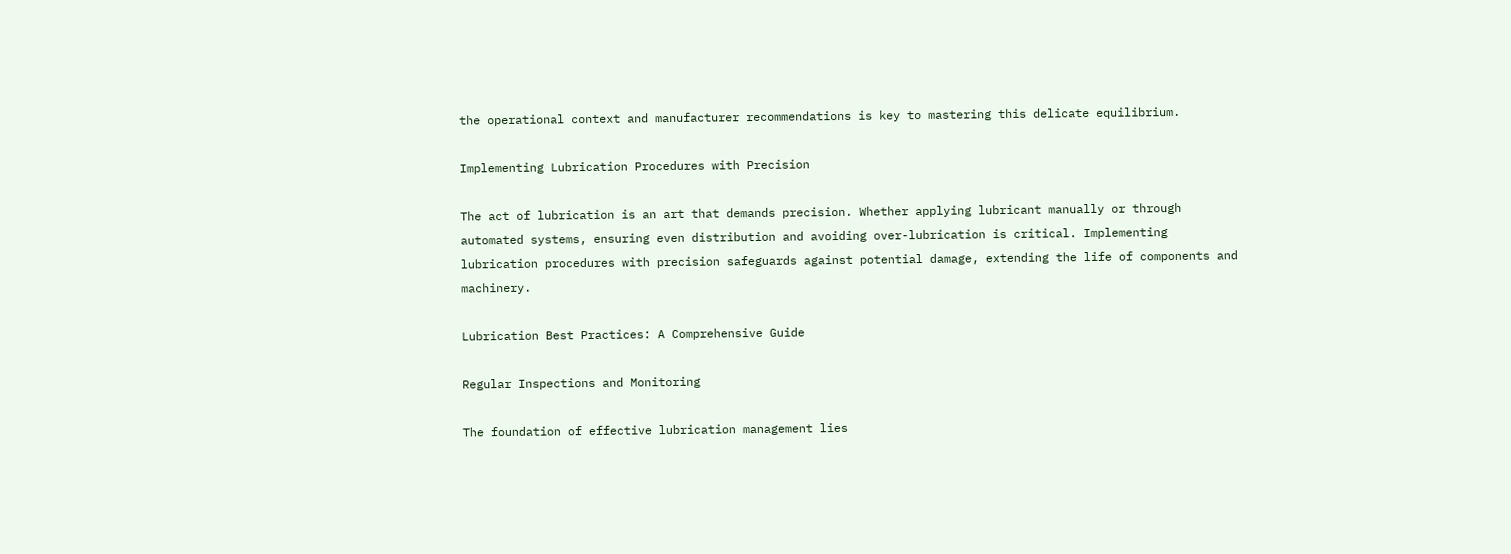the operational context and manufacturer recommendations is key to mastering this delicate equilibrium.

Implementing Lubrication Procedures with Precision

The act of lubrication is an art that demands precision. Whether applying lubricant manually or through automated systems, ensuring even distribution and avoiding over-lubrication is critical. Implementing lubrication procedures with precision safeguards against potential damage, extending the life of components and machinery.

Lubrication Best Practices: A Comprehensive Guide

Regular Inspections and Monitoring

The foundation of effective lubrication management lies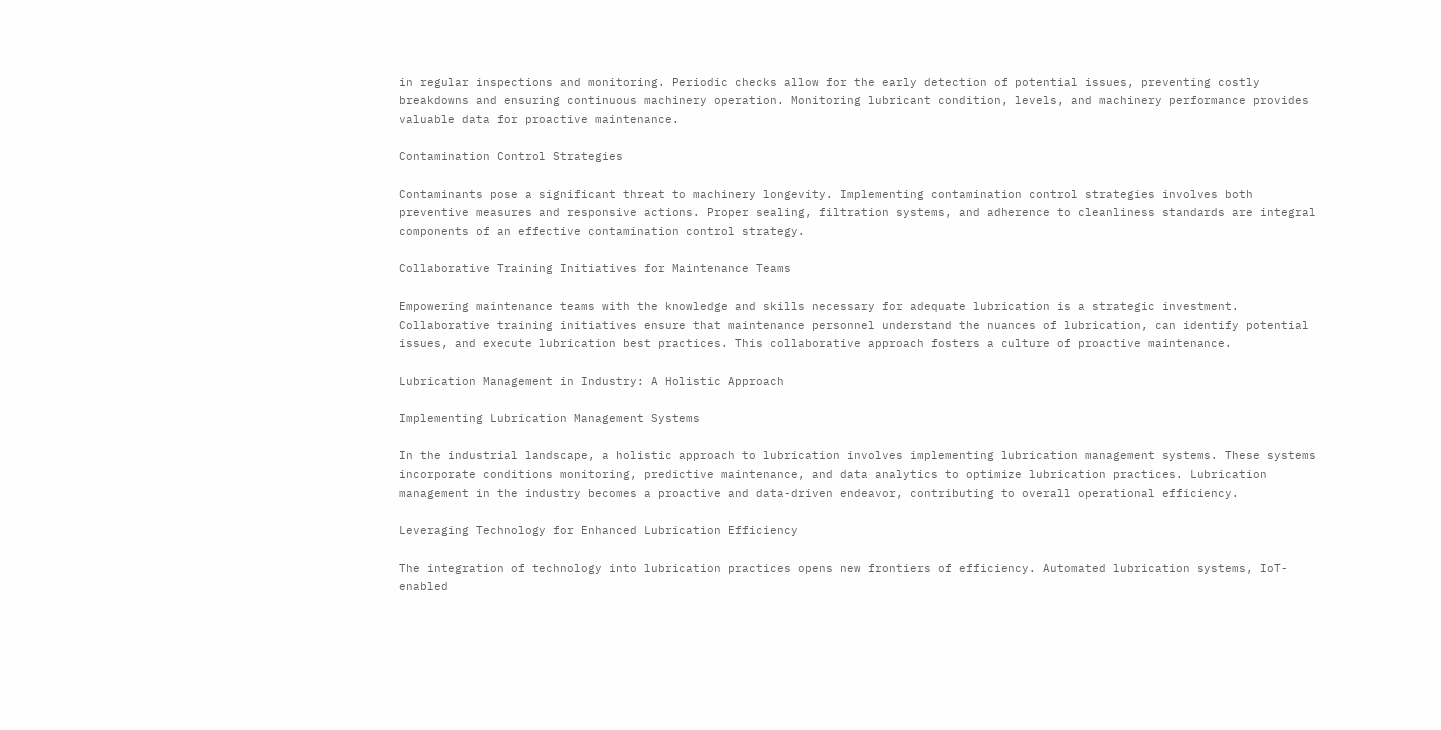in regular inspections and monitoring. Periodic checks allow for the early detection of potential issues, preventing costly breakdowns and ensuring continuous machinery operation. Monitoring lubricant condition, levels, and machinery performance provides valuable data for proactive maintenance.

Contamination Control Strategies

Contaminants pose a significant threat to machinery longevity. Implementing contamination control strategies involves both preventive measures and responsive actions. Proper sealing, filtration systems, and adherence to cleanliness standards are integral components of an effective contamination control strategy.

Collaborative Training Initiatives for Maintenance Teams

Empowering maintenance teams with the knowledge and skills necessary for adequate lubrication is a strategic investment. Collaborative training initiatives ensure that maintenance personnel understand the nuances of lubrication, can identify potential issues, and execute lubrication best practices. This collaborative approach fosters a culture of proactive maintenance.

Lubrication Management in Industry: A Holistic Approach

Implementing Lubrication Management Systems

In the industrial landscape, a holistic approach to lubrication involves implementing lubrication management systems. These systems incorporate conditions monitoring, predictive maintenance, and data analytics to optimize lubrication practices. Lubrication management in the industry becomes a proactive and data-driven endeavor, contributing to overall operational efficiency.

Leveraging Technology for Enhanced Lubrication Efficiency

The integration of technology into lubrication practices opens new frontiers of efficiency. Automated lubrication systems, IoT-enabled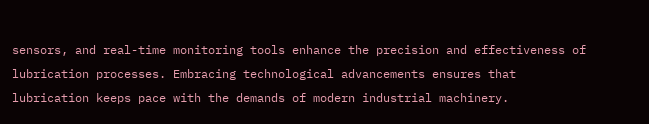sensors, and real-time monitoring tools enhance the precision and effectiveness of lubrication processes. Embracing technological advancements ensures that lubrication keeps pace with the demands of modern industrial machinery.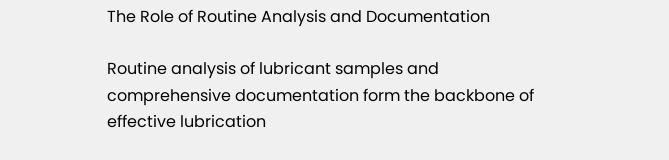The Role of Routine Analysis and Documentation

Routine analysis of lubricant samples and comprehensive documentation form the backbone of effective lubrication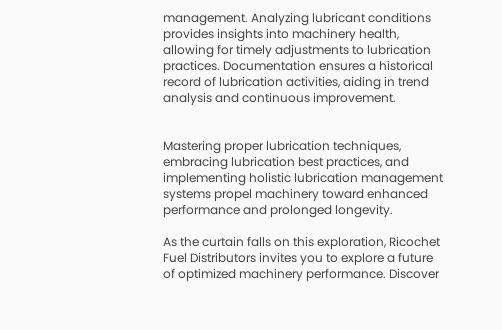management. Analyzing lubricant conditions provides insights into machinery health, allowing for timely adjustments to lubrication practices. Documentation ensures a historical record of lubrication activities, aiding in trend analysis and continuous improvement.


Mastering proper lubrication techniques, embracing lubrication best practices, and implementing holistic lubrication management systems propel machinery toward enhanced performance and prolonged longevity.

As the curtain falls on this exploration, Ricochet Fuel Distributors invites you to explore a future of optimized machinery performance. Discover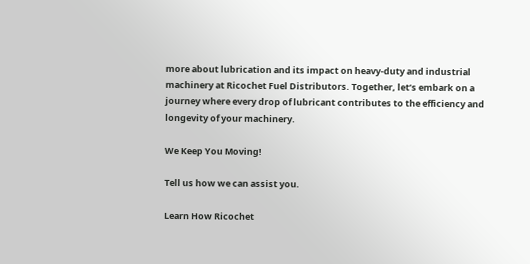more about lubrication and its impact on heavy-duty and industrial machinery at Ricochet Fuel Distributors. Together, let’s embark on a journey where every drop of lubricant contributes to the efficiency and longevity of your machinery.

We Keep You Moving!

Tell us how we can assist you.

Learn How Ricochet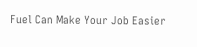Fuel Can Make Your Job Easier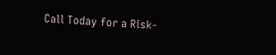Call Today for a Risk-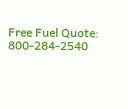Free Fuel Quote:   800-284-2540